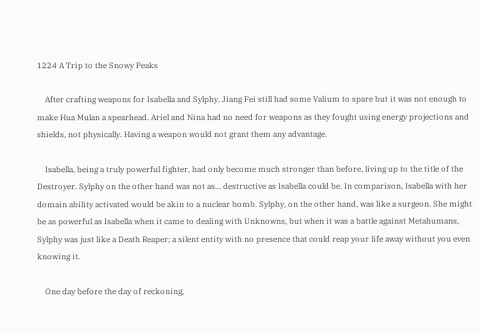1224 A Trip to the Snowy Peaks

    After crafting weapons for Isabella and Sylphy, Jiang Fei still had some Valium to spare but it was not enough to make Hua Mulan a spearhead. Ariel and Nina had no need for weapons as they fought using energy projections and shields, not physically. Having a weapon would not grant them any advantage.

    Isabella, being a truly powerful fighter, had only become much stronger than before, living up to the title of the Destroyer. Sylphy on the other hand was not as... destructive as Isabella could be. In comparison, Isabella with her domain ability activated would be akin to a nuclear bomb. Sylphy, on the other hand, was like a surgeon. She might be as powerful as Isabella when it came to dealing with Unknowns, but when it was a battle against Metahumans, Sylphy was just like a Death Reaper; a silent entity with no presence that could reap your life away without you even knowing it.

    One day before the day of reckoning,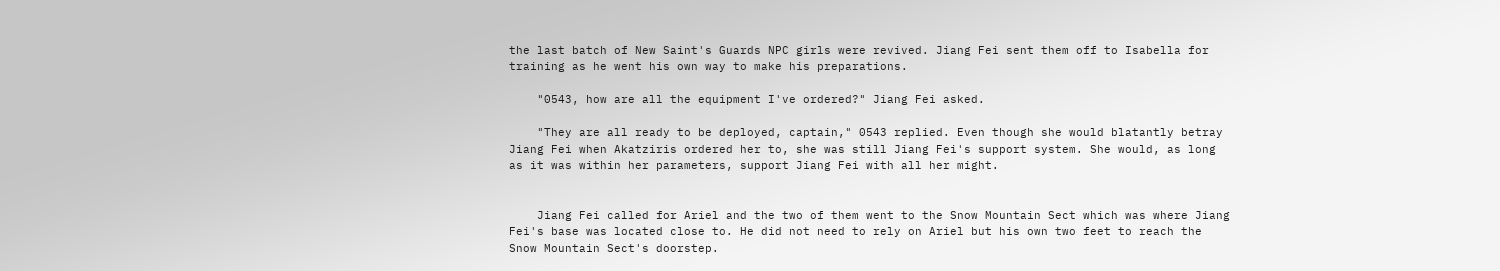the last batch of New Saint's Guards NPC girls were revived. Jiang Fei sent them off to Isabella for training as he went his own way to make his preparations.

    "0543, how are all the equipment I've ordered?" Jiang Fei asked.

    "They are all ready to be deployed, captain," 0543 replied. Even though she would blatantly betray Jiang Fei when Akatziris ordered her to, she was still Jiang Fei's support system. She would, as long as it was within her parameters, support Jiang Fei with all her might.


    Jiang Fei called for Ariel and the two of them went to the Snow Mountain Sect which was where Jiang Fei's base was located close to. He did not need to rely on Ariel but his own two feet to reach the Snow Mountain Sect's doorstep.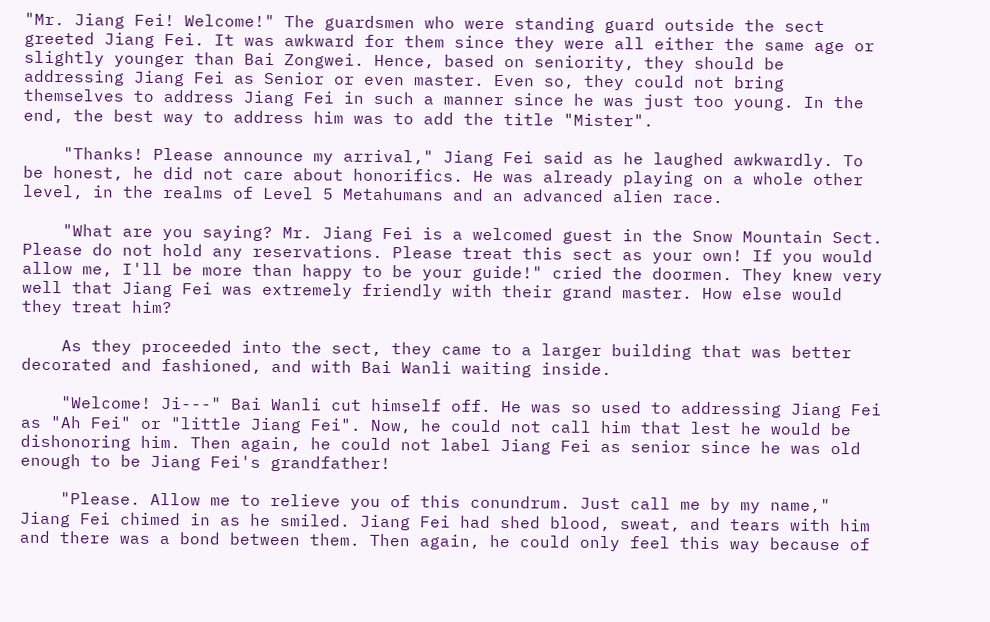"Mr. Jiang Fei! Welcome!" The guardsmen who were standing guard outside the sect greeted Jiang Fei. It was awkward for them since they were all either the same age or slightly younger than Bai Zongwei. Hence, based on seniority, they should be addressing Jiang Fei as Senior or even master. Even so, they could not bring themselves to address Jiang Fei in such a manner since he was just too young. In the end, the best way to address him was to add the title "Mister".

    "Thanks! Please announce my arrival," Jiang Fei said as he laughed awkwardly. To be honest, he did not care about honorifics. He was already playing on a whole other level, in the realms of Level 5 Metahumans and an advanced alien race.

    "What are you saying? Mr. Jiang Fei is a welcomed guest in the Snow Mountain Sect. Please do not hold any reservations. Please treat this sect as your own! If you would allow me, I'll be more than happy to be your guide!" cried the doormen. They knew very well that Jiang Fei was extremely friendly with their grand master. How else would they treat him?

    As they proceeded into the sect, they came to a larger building that was better decorated and fashioned, and with Bai Wanli waiting inside.

    "Welcome! Ji---" Bai Wanli cut himself off. He was so used to addressing Jiang Fei as "Ah Fei" or "little Jiang Fei". Now, he could not call him that lest he would be dishonoring him. Then again, he could not label Jiang Fei as senior since he was old enough to be Jiang Fei's grandfather!

    "Please. Allow me to relieve you of this conundrum. Just call me by my name," Jiang Fei chimed in as he smiled. Jiang Fei had shed blood, sweat, and tears with him and there was a bond between them. Then again, he could only feel this way because of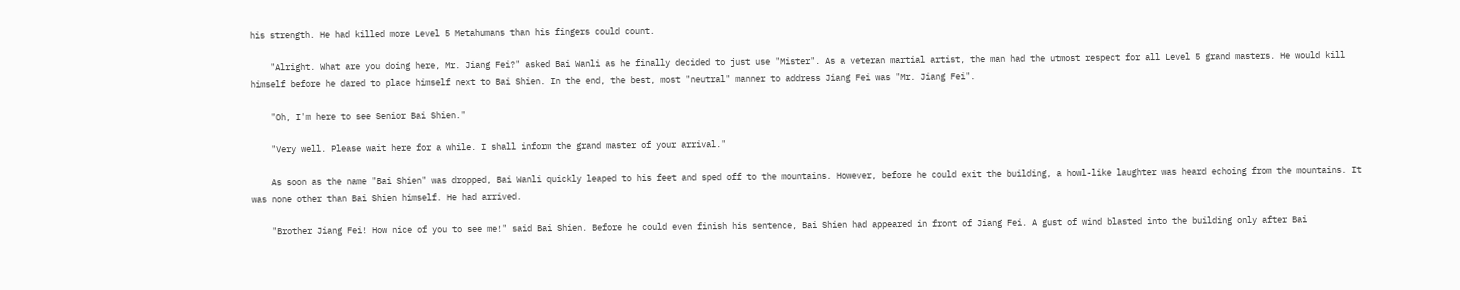his strength. He had killed more Level 5 Metahumans than his fingers could count.

    "Alright. What are you doing here, Mr. Jiang Fei?" asked Bai Wanli as he finally decided to just use "Mister". As a veteran martial artist, the man had the utmost respect for all Level 5 grand masters. He would kill himself before he dared to place himself next to Bai Shien. In the end, the best, most "neutral" manner to address Jiang Fei was "Mr. Jiang Fei".

    "Oh, I'm here to see Senior Bai Shien."

    "Very well. Please wait here for a while. I shall inform the grand master of your arrival."

    As soon as the name "Bai Shien" was dropped, Bai Wanli quickly leaped to his feet and sped off to the mountains. However, before he could exit the building, a howl-like laughter was heard echoing from the mountains. It was none other than Bai Shien himself. He had arrived.

    "Brother Jiang Fei! How nice of you to see me!" said Bai Shien. Before he could even finish his sentence, Bai Shien had appeared in front of Jiang Fei. A gust of wind blasted into the building only after Bai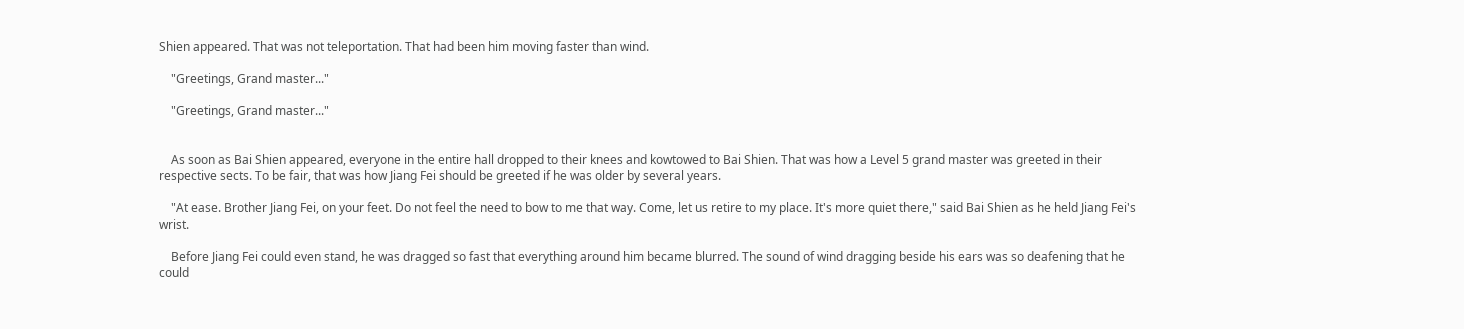Shien appeared. That was not teleportation. That had been him moving faster than wind.

    "Greetings, Grand master..."

    "Greetings, Grand master..."


    As soon as Bai Shien appeared, everyone in the entire hall dropped to their knees and kowtowed to Bai Shien. That was how a Level 5 grand master was greeted in their respective sects. To be fair, that was how Jiang Fei should be greeted if he was older by several years.

    "At ease. Brother Jiang Fei, on your feet. Do not feel the need to bow to me that way. Come, let us retire to my place. It's more quiet there," said Bai Shien as he held Jiang Fei's wrist.

    Before Jiang Fei could even stand, he was dragged so fast that everything around him became blurred. The sound of wind dragging beside his ears was so deafening that he could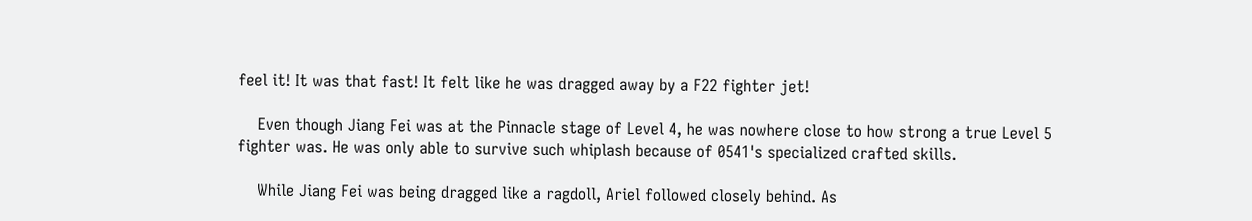feel it! It was that fast! It felt like he was dragged away by a F22 fighter jet!

    Even though Jiang Fei was at the Pinnacle stage of Level 4, he was nowhere close to how strong a true Level 5 fighter was. He was only able to survive such whiplash because of 0541's specialized crafted skills.

    While Jiang Fei was being dragged like a ragdoll, Ariel followed closely behind. As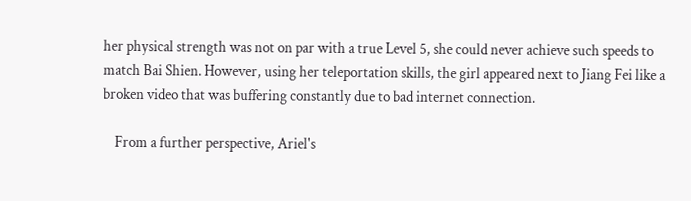her physical strength was not on par with a true Level 5, she could never achieve such speeds to match Bai Shien. However, using her teleportation skills, the girl appeared next to Jiang Fei like a broken video that was buffering constantly due to bad internet connection.

    From a further perspective, Ariel's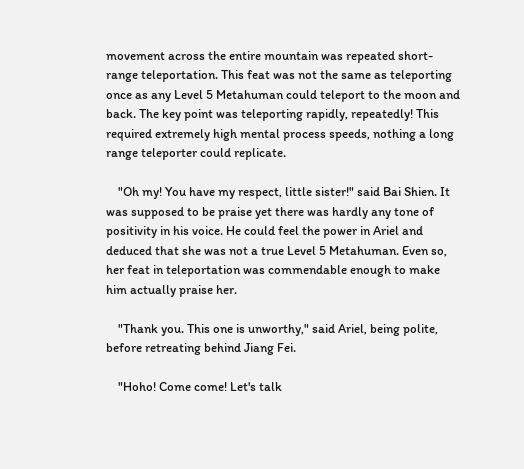movement across the entire mountain was repeated short-range teleportation. This feat was not the same as teleporting once as any Level 5 Metahuman could teleport to the moon and back. The key point was teleporting rapidly, repeatedly! This required extremely high mental process speeds, nothing a long range teleporter could replicate.

    "Oh my! You have my respect, little sister!" said Bai Shien. It was supposed to be praise yet there was hardly any tone of positivity in his voice. He could feel the power in Ariel and deduced that she was not a true Level 5 Metahuman. Even so, her feat in teleportation was commendable enough to make him actually praise her.

    "Thank you. This one is unworthy," said Ariel, being polite, before retreating behind Jiang Fei.

    "Hoho! Come come! Let's talk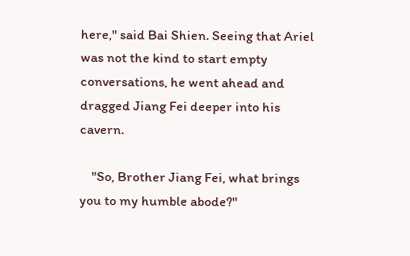here," said Bai Shien. Seeing that Ariel was not the kind to start empty conversations, he went ahead and dragged Jiang Fei deeper into his cavern.

    "So, Brother Jiang Fei, what brings you to my humble abode?"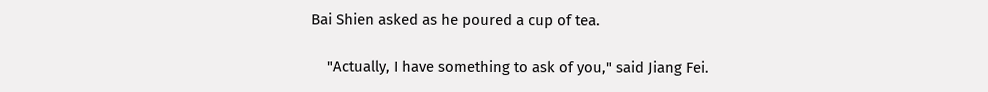Bai Shien asked as he poured a cup of tea.

    "Actually, I have something to ask of you," said Jiang Fei.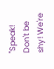"Speak! Don't be shy! We're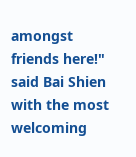amongst friends here!" said Bai Shien with the most welcoming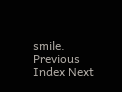smile.
Previous Index Next